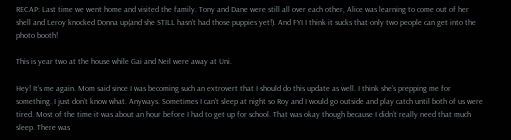RECAP: Last time we went home and visited the family. Tony and Dane were still all over each other, Alice was learning to come out of her shell and Leroy knocked Donna up(and she STILL hasn’t had those puppies yet!). And FYI I think it sucks that only two people can get into the photo booth!

This is year two at the house while Gai and Neil were away at Uni.

Hey! It’s me again. Mom said since I was becoming such an extrovert that I should do this update as well. I think she’s prepping me for something. I just don’t know what. Anyways. Sometimes I can’t sleep at night so Roy and I would go outside and play catch until both of us were tired. Most of the time it was about an hour before I had to get up for school. That was okay though because I didn’t really need that much sleep. There was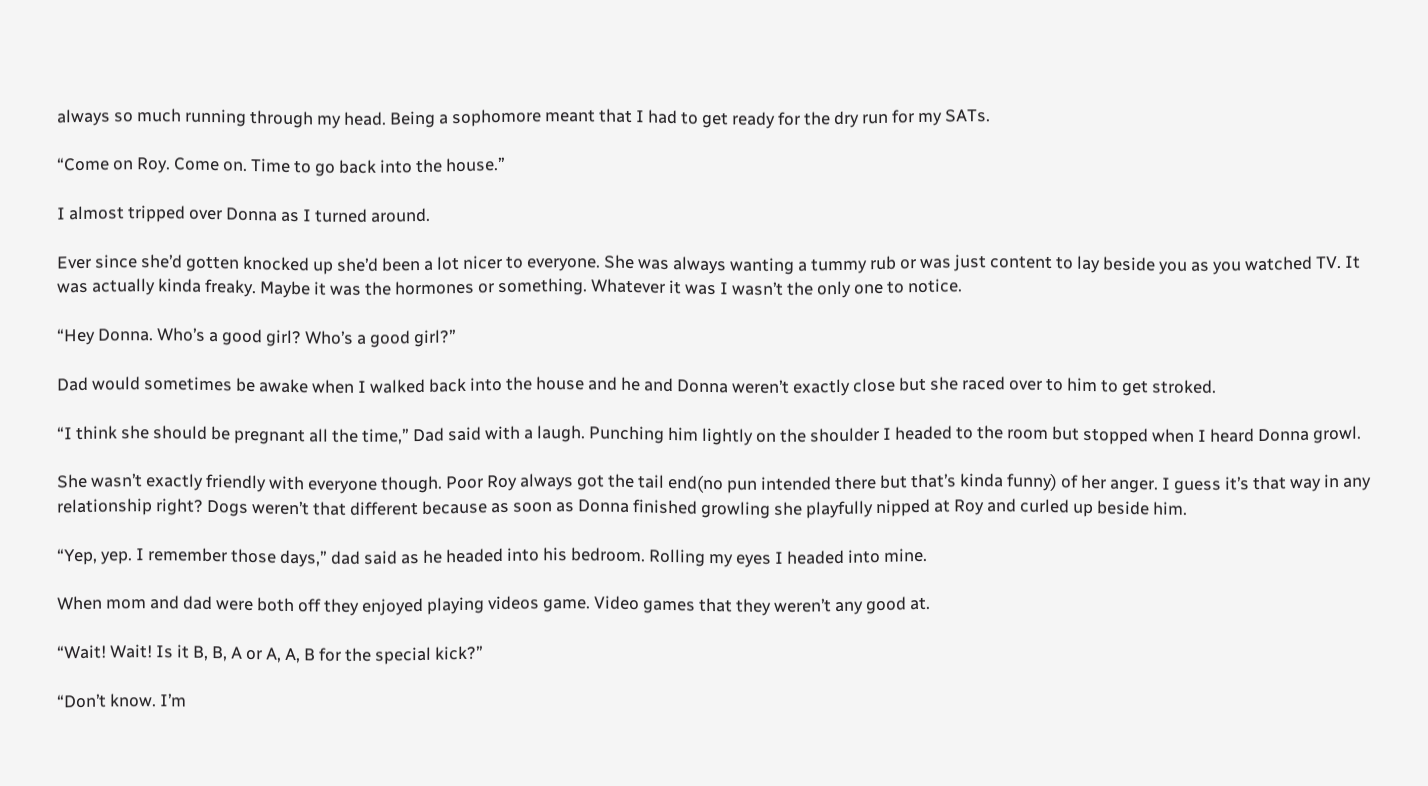always so much running through my head. Being a sophomore meant that I had to get ready for the dry run for my SATs.

“Come on Roy. Come on. Time to go back into the house.”

I almost tripped over Donna as I turned around.

Ever since she’d gotten knocked up she’d been a lot nicer to everyone. She was always wanting a tummy rub or was just content to lay beside you as you watched TV. It was actually kinda freaky. Maybe it was the hormones or something. Whatever it was I wasn’t the only one to notice.

“Hey Donna. Who’s a good girl? Who’s a good girl?”

Dad would sometimes be awake when I walked back into the house and he and Donna weren’t exactly close but she raced over to him to get stroked.

“I think she should be pregnant all the time,” Dad said with a laugh. Punching him lightly on the shoulder I headed to the room but stopped when I heard Donna growl.

She wasn’t exactly friendly with everyone though. Poor Roy always got the tail end(no pun intended there but that’s kinda funny) of her anger. I guess it’s that way in any relationship right? Dogs weren’t that different because as soon as Donna finished growling she playfully nipped at Roy and curled up beside him.

“Yep, yep. I remember those days,” dad said as he headed into his bedroom. Rolling my eyes I headed into mine.

When mom and dad were both off they enjoyed playing videos game. Video games that they weren’t any good at.

“Wait! Wait! Is it B, B, A or A, A, B for the special kick?”

“Don’t know. I’m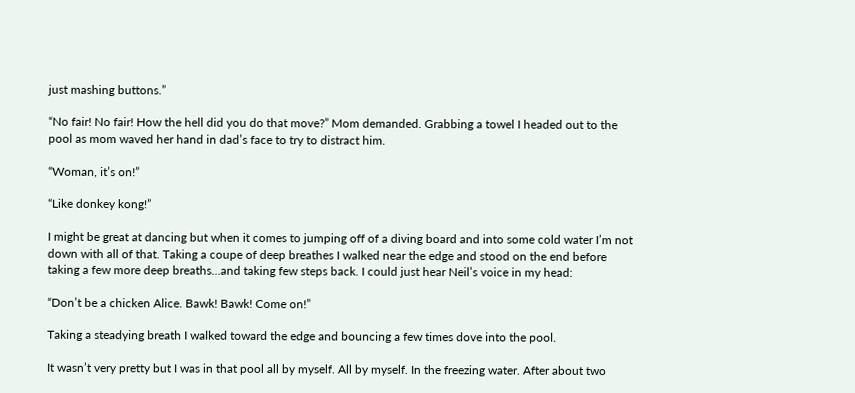just mashing buttons.”

“No fair! No fair! How the hell did you do that move?” Mom demanded. Grabbing a towel I headed out to the pool as mom waved her hand in dad’s face to try to distract him.

“Woman, it’s on!”

“Like donkey kong!”

I might be great at dancing but when it comes to jumping off of a diving board and into some cold water I’m not down with all of that. Taking a coupe of deep breathes I walked near the edge and stood on the end before taking a few more deep breaths…and taking few steps back. I could just hear Neil’s voice in my head:

“Don’t be a chicken Alice. Bawk! Bawk! Come on!”

Taking a steadying breath I walked toward the edge and bouncing a few times dove into the pool.

It wasn’t very pretty but I was in that pool all by myself. All by myself. In the freezing water. After about two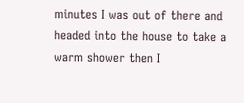minutes I was out of there and headed into the house to take a warm shower then I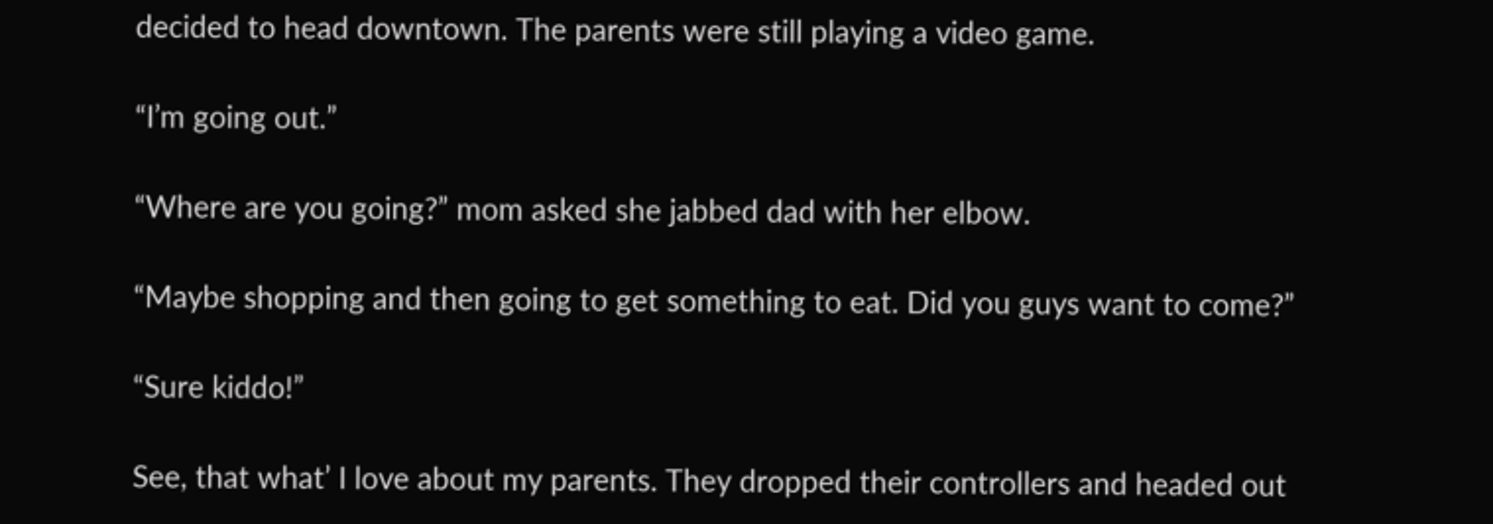decided to head downtown. The parents were still playing a video game.

“I’m going out.”

“Where are you going?” mom asked she jabbed dad with her elbow.

“Maybe shopping and then going to get something to eat. Did you guys want to come?”

“Sure kiddo!”

See, that what’ I love about my parents. They dropped their controllers and headed out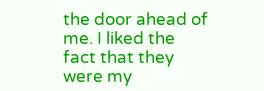the door ahead of me. I liked the fact that they were my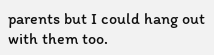parents but I could hang out with them too.